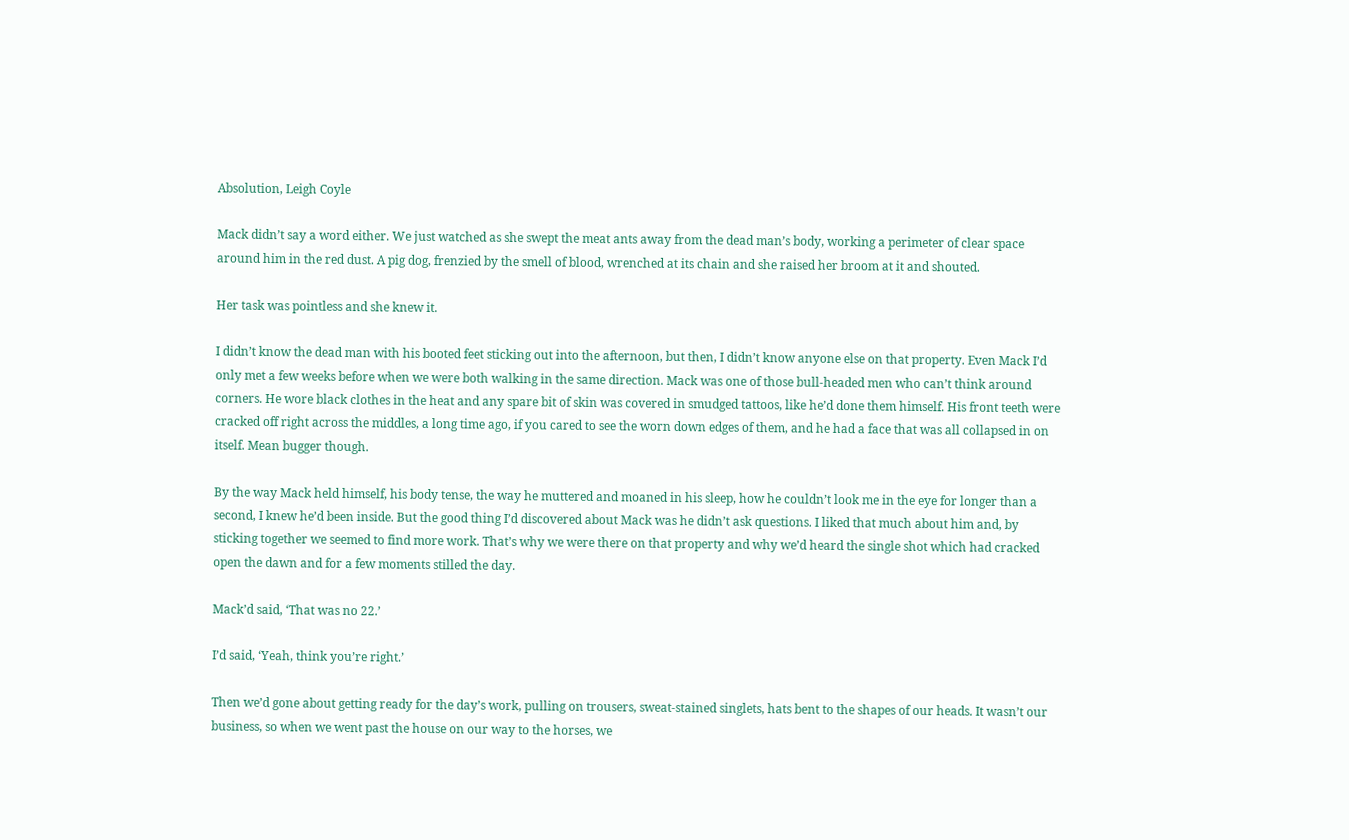Absolution, Leigh Coyle

Mack didn’t say a word either. We just watched as she swept the meat ants away from the dead man’s body, working a perimeter of clear space around him in the red dust. A pig dog, frenzied by the smell of blood, wrenched at its chain and she raised her broom at it and shouted.

Her task was pointless and she knew it.

I didn’t know the dead man with his booted feet sticking out into the afternoon, but then, I didn’t know anyone else on that property. Even Mack I’d only met a few weeks before when we were both walking in the same direction. Mack was one of those bull-headed men who can’t think around corners. He wore black clothes in the heat and any spare bit of skin was covered in smudged tattoos, like he’d done them himself. His front teeth were cracked off right across the middles, a long time ago, if you cared to see the worn down edges of them, and he had a face that was all collapsed in on itself. Mean bugger though.

By the way Mack held himself, his body tense, the way he muttered and moaned in his sleep, how he couldn’t look me in the eye for longer than a second, I knew he’d been inside. But the good thing I’d discovered about Mack was he didn’t ask questions. I liked that much about him and, by sticking together we seemed to find more work. That’s why we were there on that property and why we’d heard the single shot which had cracked open the dawn and for a few moments stilled the day.

Mack’d said, ‘That was no 22.’

I’d said, ‘Yeah, think you’re right.’

Then we’d gone about getting ready for the day’s work, pulling on trousers, sweat-stained singlets, hats bent to the shapes of our heads. It wasn’t our business, so when we went past the house on our way to the horses, we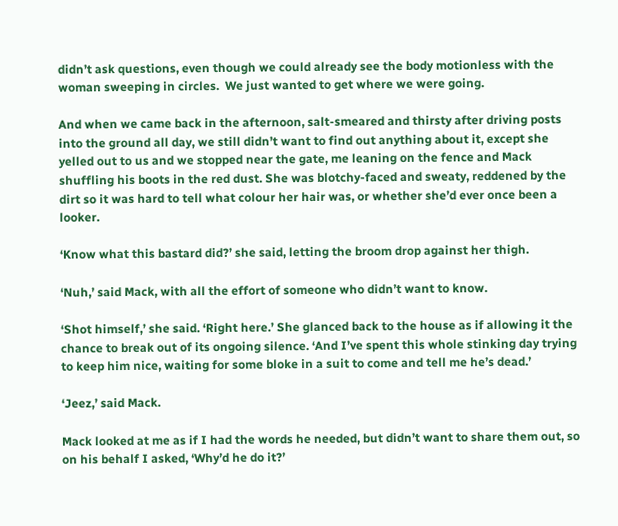didn’t ask questions, even though we could already see the body motionless with the woman sweeping in circles.  We just wanted to get where we were going.

And when we came back in the afternoon, salt-smeared and thirsty after driving posts into the ground all day, we still didn’t want to find out anything about it, except she yelled out to us and we stopped near the gate, me leaning on the fence and Mack shuffling his boots in the red dust. She was blotchy-faced and sweaty, reddened by the dirt so it was hard to tell what colour her hair was, or whether she’d ever once been a looker.

‘Know what this bastard did?’ she said, letting the broom drop against her thigh.

‘Nuh,’ said Mack, with all the effort of someone who didn’t want to know.

‘Shot himself,’ she said. ‘Right here.’ She glanced back to the house as if allowing it the chance to break out of its ongoing silence. ‘And I’ve spent this whole stinking day trying to keep him nice, waiting for some bloke in a suit to come and tell me he’s dead.’

‘Jeez,’ said Mack.

Mack looked at me as if I had the words he needed, but didn’t want to share them out, so on his behalf I asked, ‘Why’d he do it?’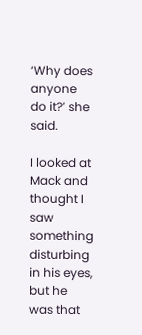‘Why does anyone do it?’ she said.

I looked at Mack and thought I saw something disturbing in his eyes, but he was that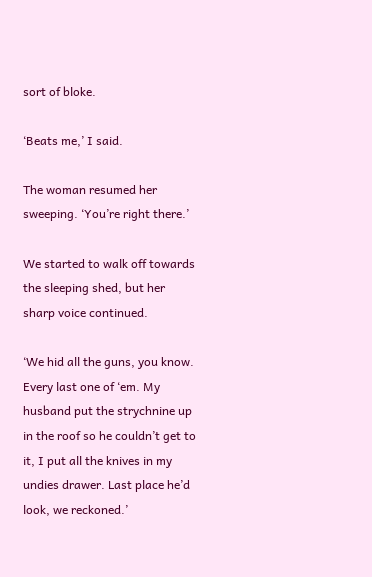sort of bloke.

‘Beats me,’ I said.

The woman resumed her sweeping. ‘You’re right there.’

We started to walk off towards the sleeping shed, but her sharp voice continued.

‘We hid all the guns, you know. Every last one of ‘em. My husband put the strychnine up in the roof so he couldn’t get to it, I put all the knives in my undies drawer. Last place he’d look, we reckoned.’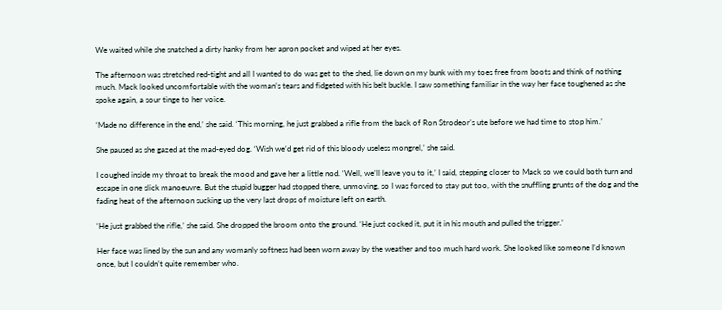We waited while she snatched a dirty hanky from her apron pocket and wiped at her eyes.

The afternoon was stretched red-tight and all I wanted to do was get to the shed, lie down on my bunk with my toes free from boots and think of nothing much. Mack looked uncomfortable with the woman’s tears and fidgeted with his belt buckle. I saw something familiar in the way her face toughened as she spoke again, a sour tinge to her voice.

‘Made no difference in the end,’ she said. ‘This morning, he just grabbed a rifle from the back of Ron Strodeor’s ute before we had time to stop him.’

She paused as she gazed at the mad-eyed dog. ‘Wish we’d get rid of this bloody useless mongrel,’ she said.

I coughed inside my throat to break the mood and gave her a little nod. ‘Well, we’ll leave you to it,’ I said, stepping closer to Mack so we could both turn and escape in one slick manoeuvre. But the stupid bugger had stopped there, unmoving, so I was forced to stay put too, with the snuffling grunts of the dog and the fading heat of the afternoon sucking up the very last drops of moisture left on earth.

‘He just grabbed the rifle,’ she said. She dropped the broom onto the ground. ‘He just cocked it, put it in his mouth and pulled the trigger.’

Her face was lined by the sun and any womanly softness had been worn away by the weather and too much hard work. She looked like someone I’d known once, but I couldn’t quite remember who.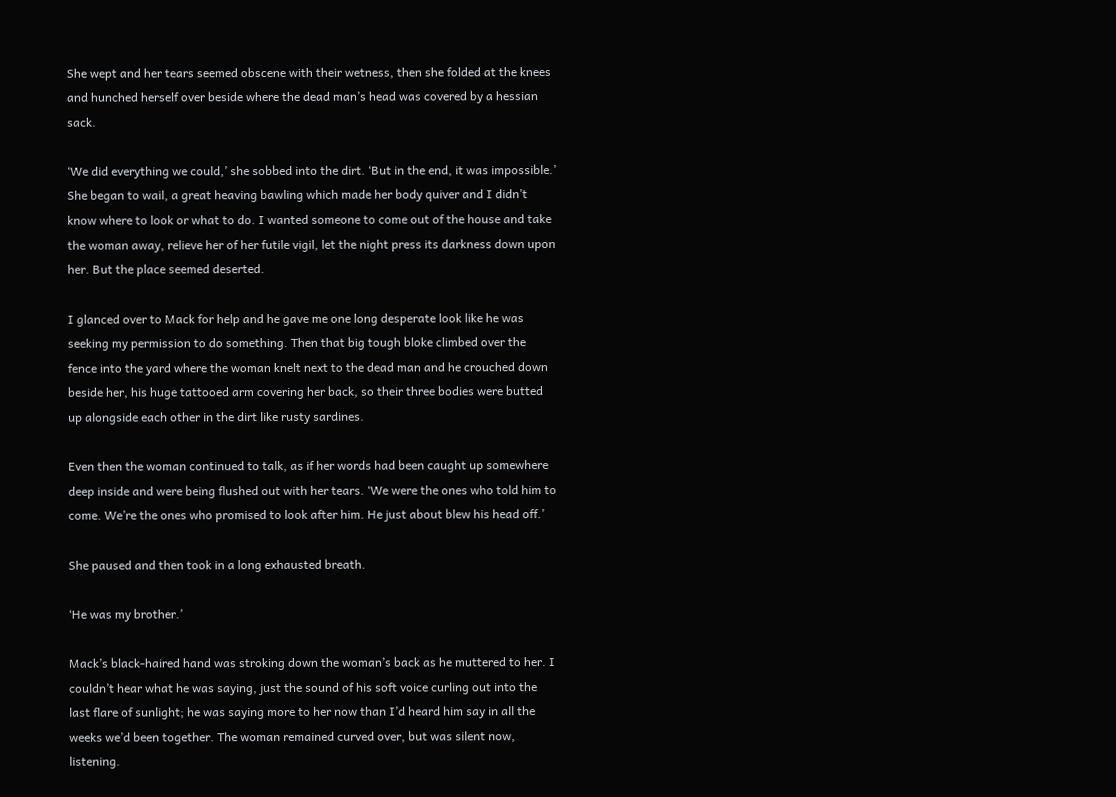She wept and her tears seemed obscene with their wetness, then she folded at the knees and hunched herself over beside where the dead man’s head was covered by a hessian sack.

‘We did everything we could,’ she sobbed into the dirt. ‘But in the end, it was impossible.’ She began to wail, a great heaving bawling which made her body quiver and I didn’t know where to look or what to do. I wanted someone to come out of the house and take the woman away, relieve her of her futile vigil, let the night press its darkness down upon her. But the place seemed deserted.

I glanced over to Mack for help and he gave me one long desperate look like he was seeking my permission to do something. Then that big tough bloke climbed over the fence into the yard where the woman knelt next to the dead man and he crouched down beside her, his huge tattooed arm covering her back, so their three bodies were butted up alongside each other in the dirt like rusty sardines.

Even then the woman continued to talk, as if her words had been caught up somewhere deep inside and were being flushed out with her tears. ‘We were the ones who told him to come. We’re the ones who promised to look after him. He just about blew his head off.’

She paused and then took in a long exhausted breath.

‘He was my brother.’

Mack’s black-haired hand was stroking down the woman’s back as he muttered to her. I couldn’t hear what he was saying, just the sound of his soft voice curling out into the last flare of sunlight; he was saying more to her now than I’d heard him say in all the weeks we’d been together. The woman remained curved over, but was silent now, listening.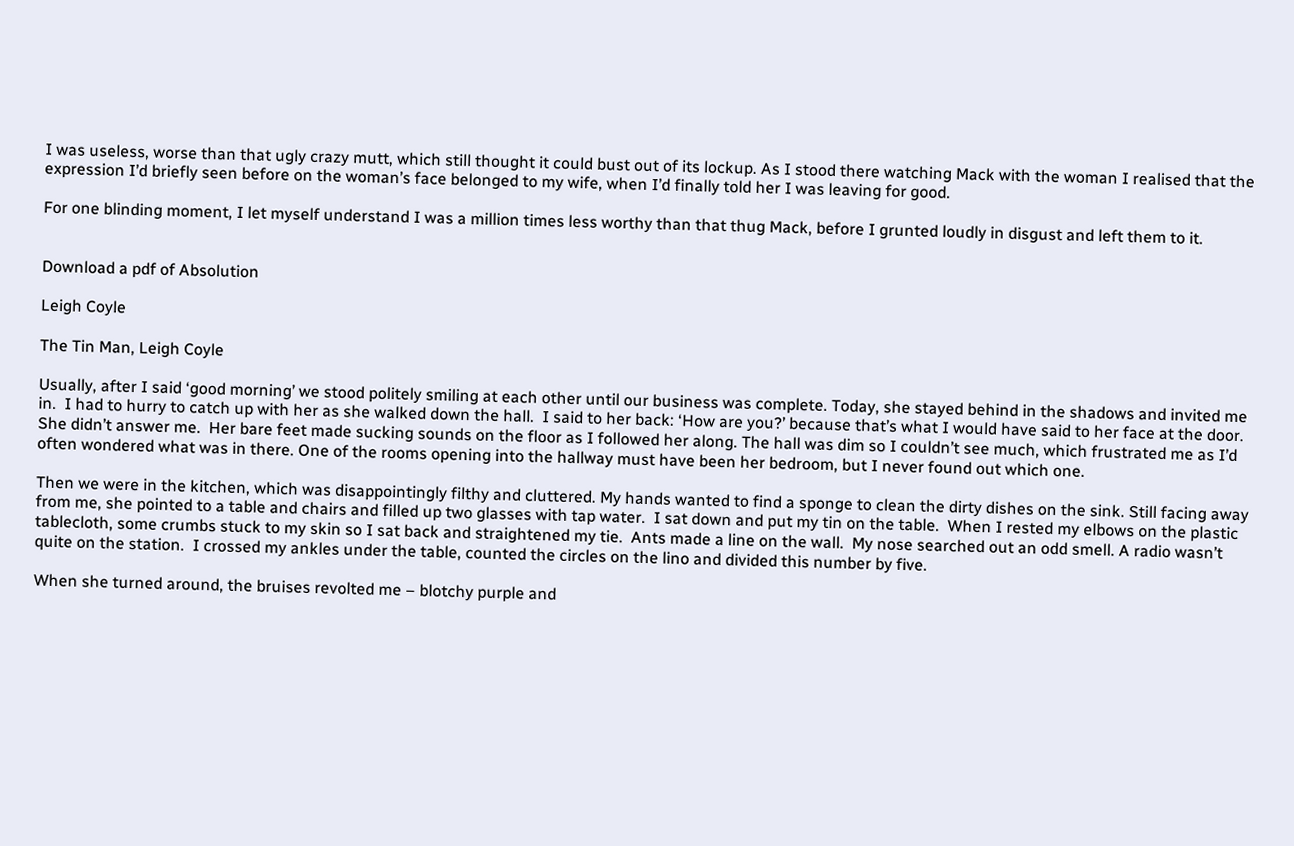I was useless, worse than that ugly crazy mutt, which still thought it could bust out of its lockup. As I stood there watching Mack with the woman I realised that the expression I’d briefly seen before on the woman’s face belonged to my wife, when I’d finally told her I was leaving for good.

For one blinding moment, I let myself understand I was a million times less worthy than that thug Mack, before I grunted loudly in disgust and left them to it.


Download a pdf of Absolution

Leigh Coyle

The Tin Man, Leigh Coyle

Usually, after I said ‘good morning’ we stood politely smiling at each other until our business was complete. Today, she stayed behind in the shadows and invited me in.  I had to hurry to catch up with her as she walked down the hall.  I said to her back: ‘How are you?’ because that’s what I would have said to her face at the door.  She didn’t answer me.  Her bare feet made sucking sounds on the floor as I followed her along. The hall was dim so I couldn’t see much, which frustrated me as I’d often wondered what was in there. One of the rooms opening into the hallway must have been her bedroom, but I never found out which one.

Then we were in the kitchen, which was disappointingly filthy and cluttered. My hands wanted to find a sponge to clean the dirty dishes on the sink. Still facing away from me, she pointed to a table and chairs and filled up two glasses with tap water.  I sat down and put my tin on the table.  When I rested my elbows on the plastic tablecloth, some crumbs stuck to my skin so I sat back and straightened my tie.  Ants made a line on the wall.  My nose searched out an odd smell. A radio wasn’t quite on the station.  I crossed my ankles under the table, counted the circles on the lino and divided this number by five.

When she turned around, the bruises revolted me – blotchy purple and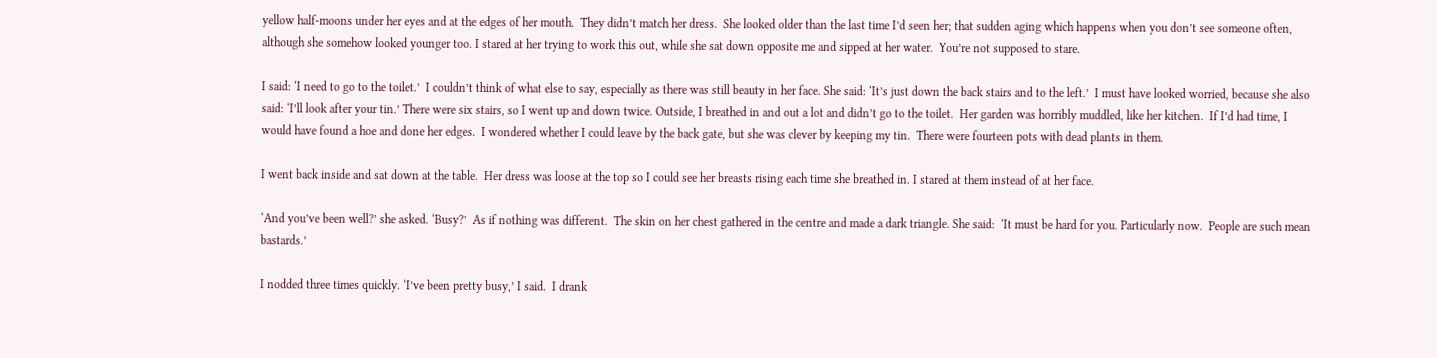yellow half-moons under her eyes and at the edges of her mouth.  They didn’t match her dress.  She looked older than the last time I’d seen her; that sudden aging which happens when you don’t see someone often, although she somehow looked younger too. I stared at her trying to work this out, while she sat down opposite me and sipped at her water.  You’re not supposed to stare.

I said: ‘I need to go to the toilet.’  I couldn’t think of what else to say, especially as there was still beauty in her face. She said: ‘It’s just down the back stairs and to the left.’  I must have looked worried, because she also said: ‘I’ll look after your tin.’ There were six stairs, so I went up and down twice. Outside, I breathed in and out a lot and didn’t go to the toilet.  Her garden was horribly muddled, like her kitchen.  If I’d had time, I would have found a hoe and done her edges.  I wondered whether I could leave by the back gate, but she was clever by keeping my tin.  There were fourteen pots with dead plants in them.

I went back inside and sat down at the table.  Her dress was loose at the top so I could see her breasts rising each time she breathed in. I stared at them instead of at her face.

‘And you’ve been well?’ she asked. ‘Busy?’  As if nothing was different.  The skin on her chest gathered in the centre and made a dark triangle. She said:  ‘It must be hard for you. Particularly now.  People are such mean bastards.’

I nodded three times quickly. ‘I’ve been pretty busy,’ I said.  I drank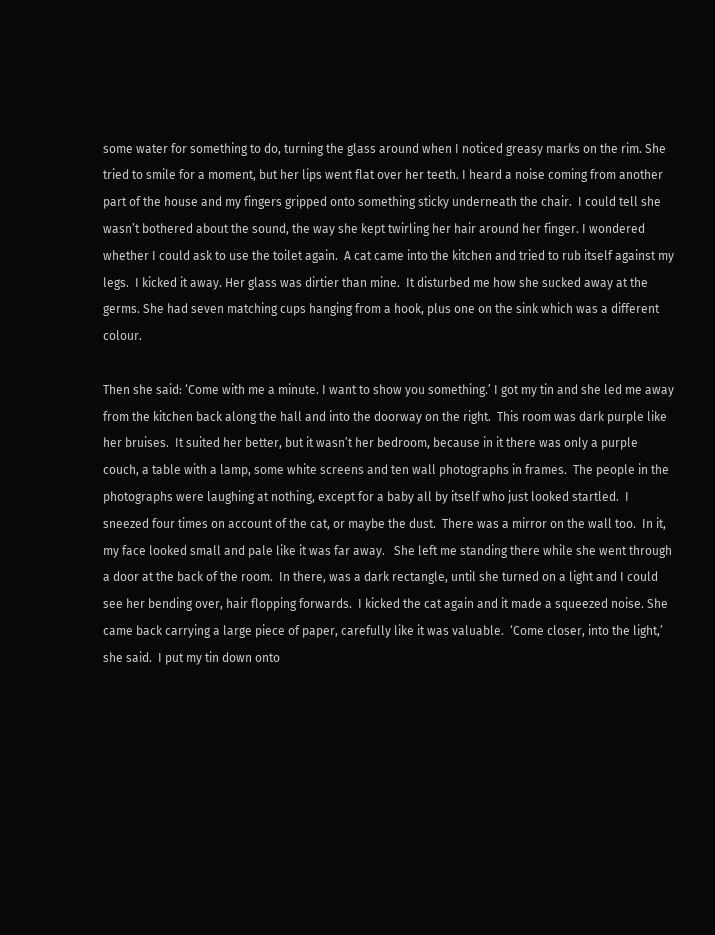some water for something to do, turning the glass around when I noticed greasy marks on the rim. She tried to smile for a moment, but her lips went flat over her teeth. I heard a noise coming from another part of the house and my fingers gripped onto something sticky underneath the chair.  I could tell she wasn’t bothered about the sound, the way she kept twirling her hair around her finger. I wondered whether I could ask to use the toilet again.  A cat came into the kitchen and tried to rub itself against my legs.  I kicked it away. Her glass was dirtier than mine.  It disturbed me how she sucked away at the germs. She had seven matching cups hanging from a hook, plus one on the sink which was a different colour.

Then she said: ‘Come with me a minute. I want to show you something.’ I got my tin and she led me away from the kitchen back along the hall and into the doorway on the right.  This room was dark purple like her bruises.  It suited her better, but it wasn’t her bedroom, because in it there was only a purple couch, a table with a lamp, some white screens and ten wall photographs in frames.  The people in the photographs were laughing at nothing, except for a baby all by itself who just looked startled.  I sneezed four times on account of the cat, or maybe the dust.  There was a mirror on the wall too.  In it, my face looked small and pale like it was far away.   She left me standing there while she went through a door at the back of the room.  In there, was a dark rectangle, until she turned on a light and I could see her bending over, hair flopping forwards.  I kicked the cat again and it made a squeezed noise. She came back carrying a large piece of paper, carefully like it was valuable.  ‘Come closer, into the light,’ she said.  I put my tin down onto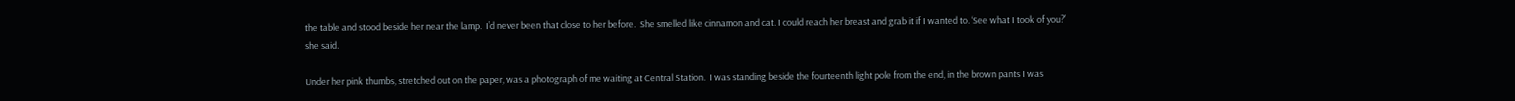the table and stood beside her near the lamp.  I’d never been that close to her before.  She smelled like cinnamon and cat. I could reach her breast and grab it if I wanted to. ‘See what I took of you?’ she said.

Under her pink thumbs, stretched out on the paper, was a photograph of me waiting at Central Station.  I was standing beside the fourteenth light pole from the end, in the brown pants I was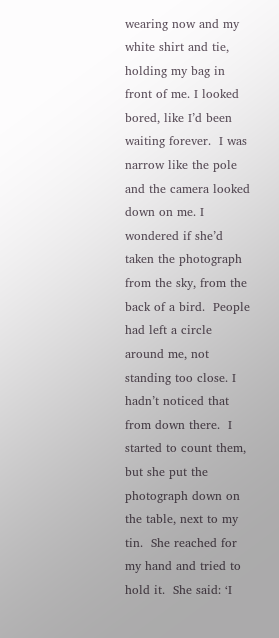wearing now and my white shirt and tie, holding my bag in front of me. I looked bored, like I’d been waiting forever.  I was narrow like the pole and the camera looked down on me. I wondered if she’d taken the photograph from the sky, from the back of a bird.  People had left a circle around me, not standing too close. I hadn’t noticed that from down there.  I started to count them, but she put the photograph down on the table, next to my tin.  She reached for my hand and tried to hold it.  She said: ‘I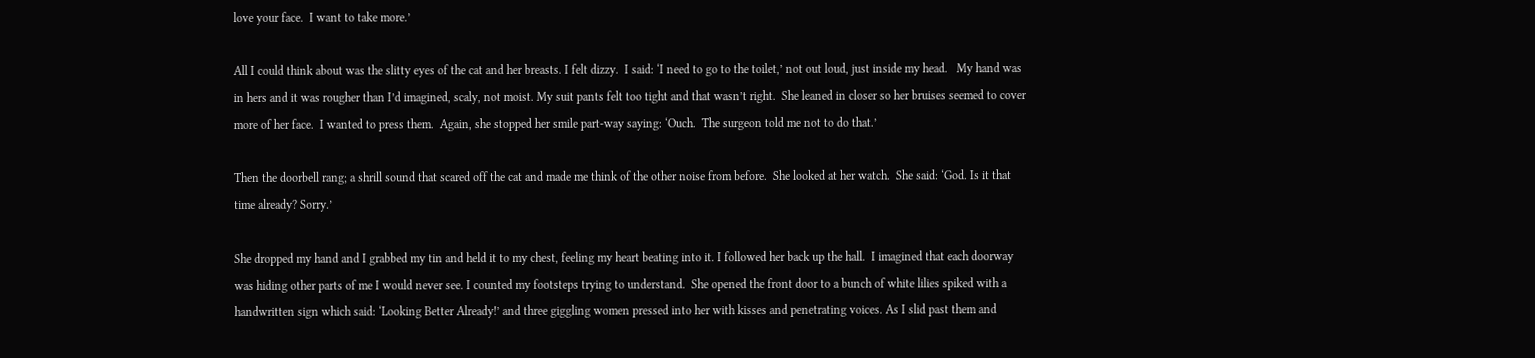love your face.  I want to take more.’

All I could think about was the slitty eyes of the cat and her breasts. I felt dizzy.  I said: ‘I need to go to the toilet,’ not out loud, just inside my head.   My hand was in hers and it was rougher than I’d imagined, scaly, not moist. My suit pants felt too tight and that wasn’t right.  She leaned in closer so her bruises seemed to cover more of her face.  I wanted to press them.  Again, she stopped her smile part-way saying: ‘Ouch.  The surgeon told me not to do that.’

Then the doorbell rang; a shrill sound that scared off the cat and made me think of the other noise from before.  She looked at her watch.  She said: ‘God. Is it that time already? Sorry.’

She dropped my hand and I grabbed my tin and held it to my chest, feeling my heart beating into it. I followed her back up the hall.  I imagined that each doorway was hiding other parts of me I would never see. I counted my footsteps trying to understand.  She opened the front door to a bunch of white lilies spiked with a handwritten sign which said: ‘Looking Better Already!’ and three giggling women pressed into her with kisses and penetrating voices. As I slid past them and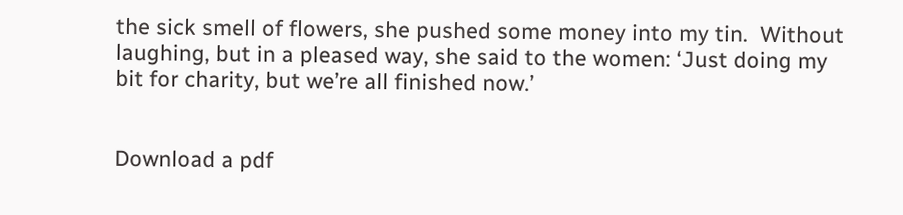the sick smell of flowers, she pushed some money into my tin.  Without laughing, but in a pleased way, she said to the women: ‘Just doing my bit for charity, but we’re all finished now.’


Download a pdf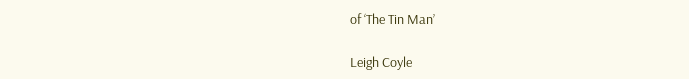of ‘The Tin Man’

Leigh Coyle